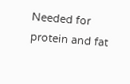Needed for protein and fat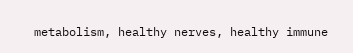metabolism, healthy nerves, healthy immune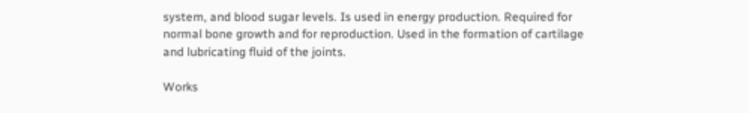system, and blood sugar levels. Is used in energy production. Required for normal bone growth and for reproduction. Used in the formation of cartilage and lubricating fluid of the joints.

Works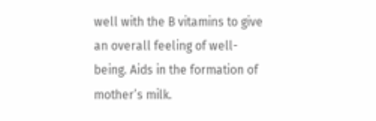well with the B vitamins to give an overall feeling of well-being. Aids in the formation of mother’s milk.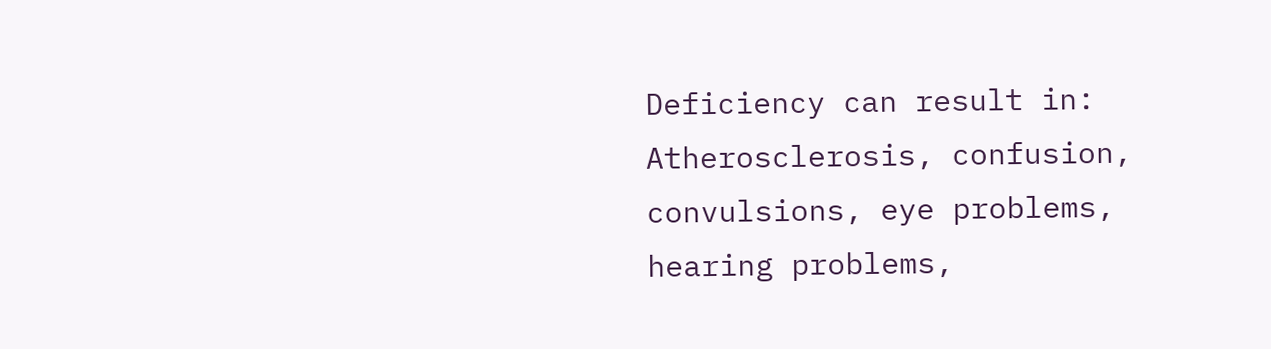Deficiency can result in: Atherosclerosis, confusion, convulsions, eye problems, hearing problems,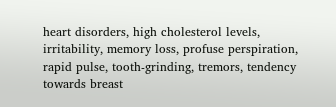heart disorders, high cholesterol levels, irritability, memory loss, profuse perspiration, rapid pulse, tooth-grinding, tremors, tendency towards breast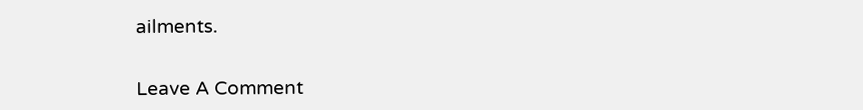ailments.


Leave A Comment